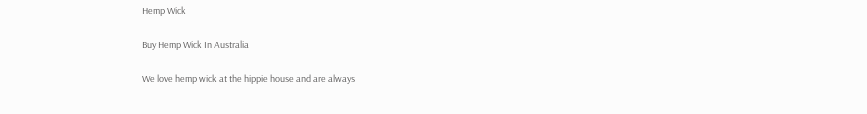Hemp Wick

Buy Hemp Wick In Australia

We love hemp wick at the hippie house and are always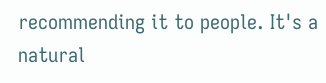recommending it to people. It's a natural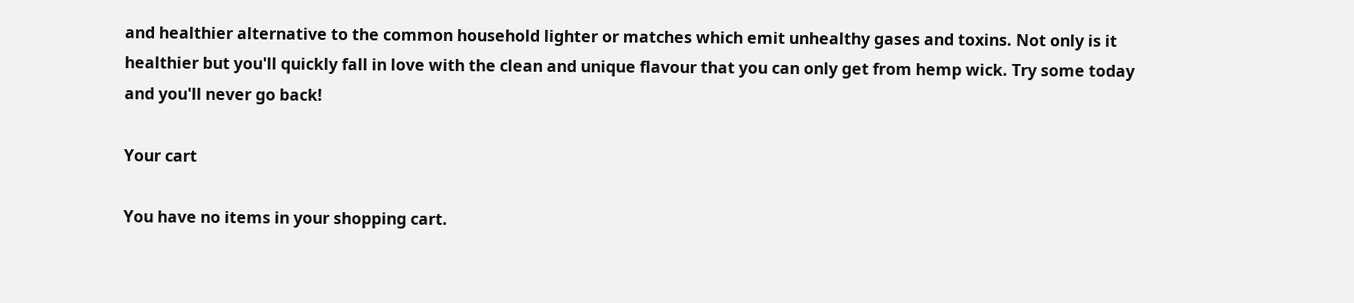and healthier alternative to the common household lighter or matches which emit unhealthy gases and toxins. Not only is it healthier but you'll quickly fall in love with the clean and unique flavour that you can only get from hemp wick. Try some today and you'll never go back!

Your cart

You have no items in your shopping cart.